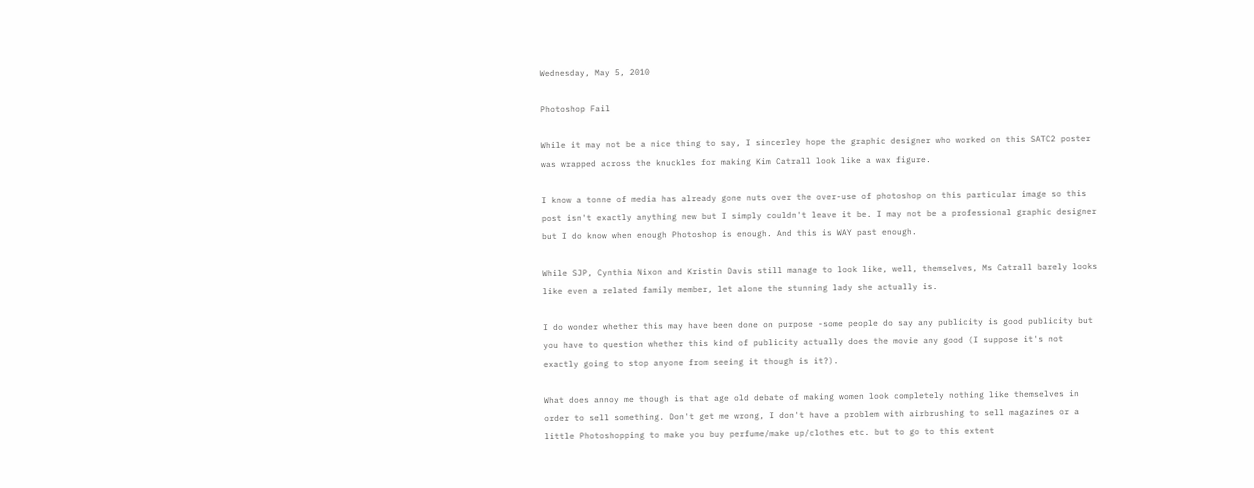Wednesday, May 5, 2010

Photoshop Fail

While it may not be a nice thing to say, I sincerley hope the graphic designer who worked on this SATC2 poster was wrapped across the knuckles for making Kim Catrall look like a wax figure.

I know a tonne of media has already gone nuts over the over-use of photoshop on this particular image so this post isn't exactly anything new but I simply couldn't leave it be. I may not be a professional graphic designer but I do know when enough Photoshop is enough. And this is WAY past enough.

While SJP, Cynthia Nixon and Kristin Davis still manage to look like, well, themselves, Ms Catrall barely looks like even a related family member, let alone the stunning lady she actually is.

I do wonder whether this may have been done on purpose -some people do say any publicity is good publicity but you have to question whether this kind of publicity actually does the movie any good (I suppose it's not exactly going to stop anyone from seeing it though is it?).

What does annoy me though is that age old debate of making women look completely nothing like themselves in order to sell something. Don't get me wrong, I don't have a problem with airbrushing to sell magazines or a little Photoshopping to make you buy perfume/make up/clothes etc. but to go to this extent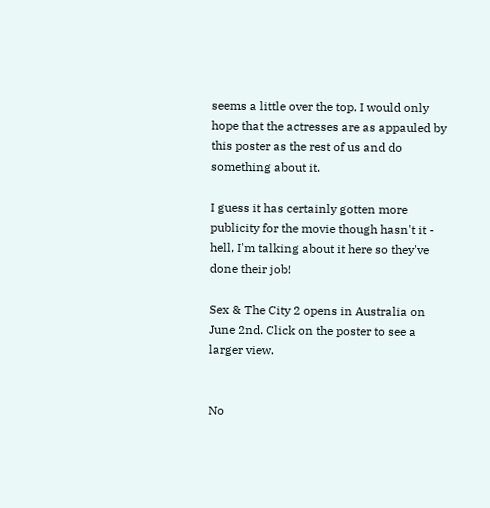seems a little over the top. I would only hope that the actresses are as appauled by this poster as the rest of us and do something about it.

I guess it has certainly gotten more publicity for the movie though hasn't it - hell, I'm talking about it here so they've done their job!

Sex & The City 2 opens in Australia on June 2nd. Click on the poster to see a larger view.


No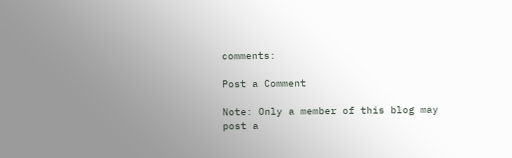comments:

Post a Comment

Note: Only a member of this blog may post a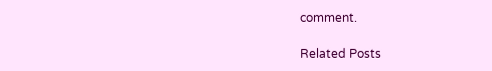comment.

Related Posts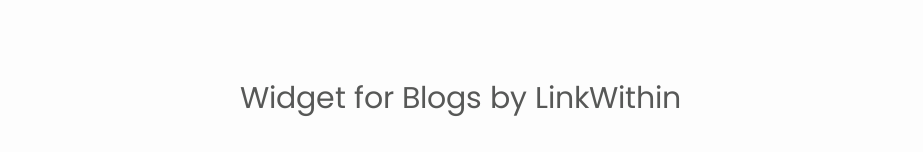Widget for Blogs by LinkWithin